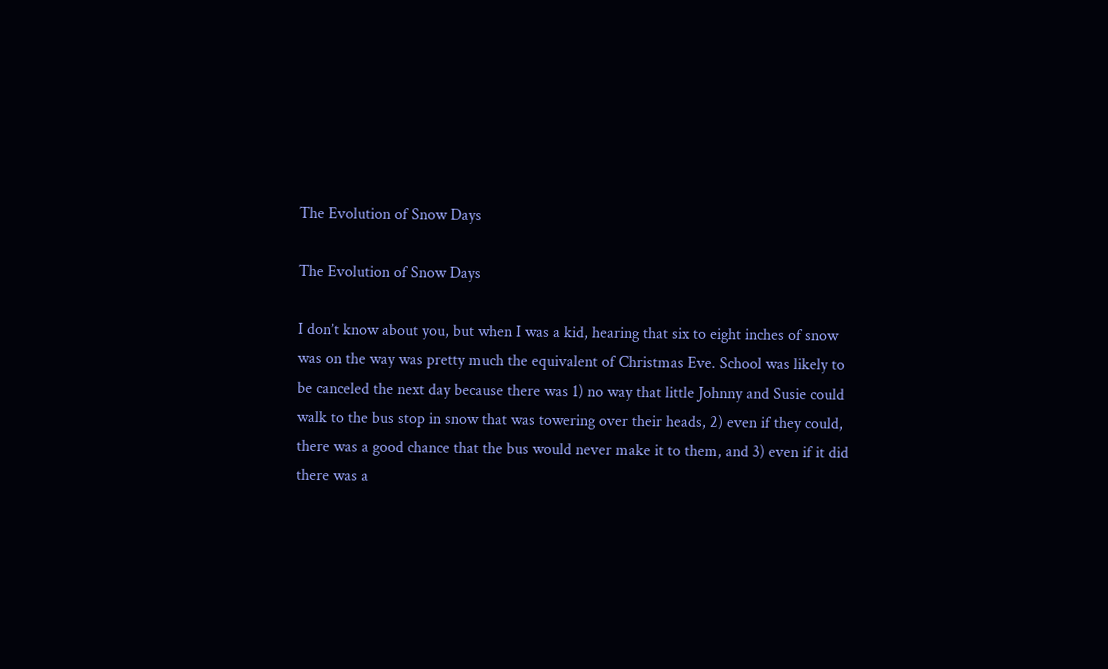The Evolution of Snow Days

The Evolution of Snow Days

I don’t know about you, but when I was a kid, hearing that six to eight inches of snow was on the way was pretty much the equivalent of Christmas Eve. School was likely to be canceled the next day because there was 1) no way that little Johnny and Susie could walk to the bus stop in snow that was towering over their heads, 2) even if they could, there was a good chance that the bus would never make it to them, and 3) even if it did there was a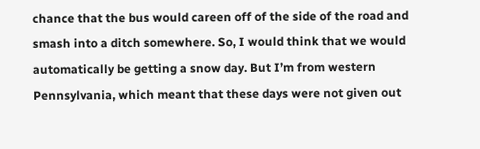chance that the bus would careen off of the side of the road and smash into a ditch somewhere. So, I would think that we would automatically be getting a snow day. But I’m from western Pennsylvania, which meant that these days were not given out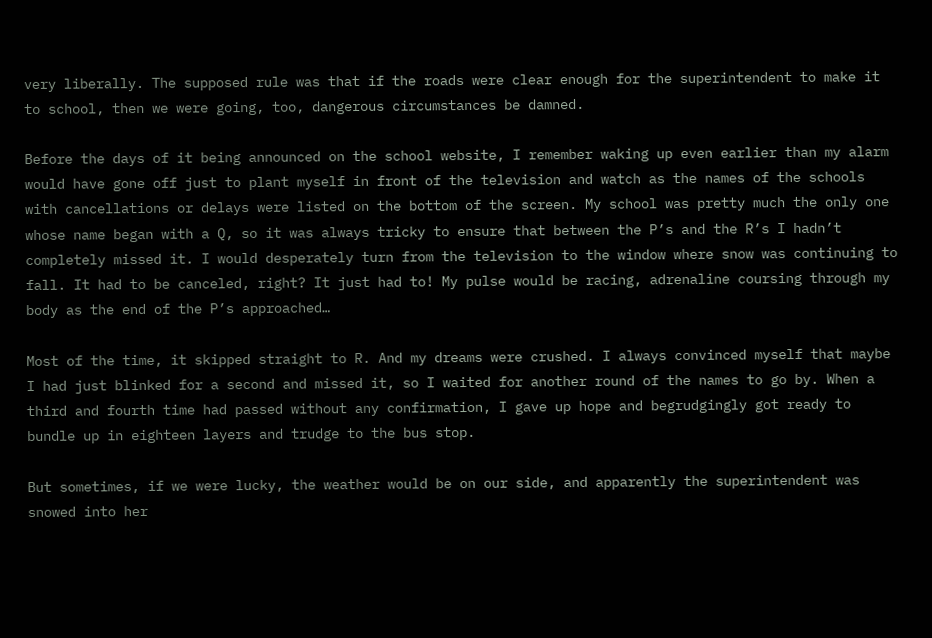very liberally. The supposed rule was that if the roads were clear enough for the superintendent to make it to school, then we were going, too, dangerous circumstances be damned.

Before the days of it being announced on the school website, I remember waking up even earlier than my alarm would have gone off just to plant myself in front of the television and watch as the names of the schools with cancellations or delays were listed on the bottom of the screen. My school was pretty much the only one whose name began with a Q, so it was always tricky to ensure that between the P’s and the R’s I hadn’t completely missed it. I would desperately turn from the television to the window where snow was continuing to fall. It had to be canceled, right? It just had to! My pulse would be racing, adrenaline coursing through my body as the end of the P’s approached…

Most of the time, it skipped straight to R. And my dreams were crushed. I always convinced myself that maybe I had just blinked for a second and missed it, so I waited for another round of the names to go by. When a third and fourth time had passed without any confirmation, I gave up hope and begrudgingly got ready to bundle up in eighteen layers and trudge to the bus stop.

But sometimes, if we were lucky, the weather would be on our side, and apparently the superintendent was snowed into her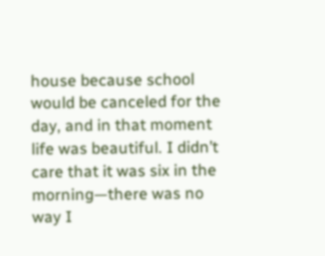house because school would be canceled for the day, and in that moment life was beautiful. I didn’t care that it was six in the morning—there was no way I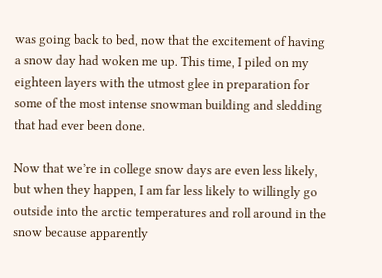was going back to bed, now that the excitement of having a snow day had woken me up. This time, I piled on my eighteen layers with the utmost glee in preparation for some of the most intense snowman building and sledding that had ever been done.

Now that we’re in college snow days are even less likely, but when they happen, I am far less likely to willingly go outside into the arctic temperatures and roll around in the snow because apparently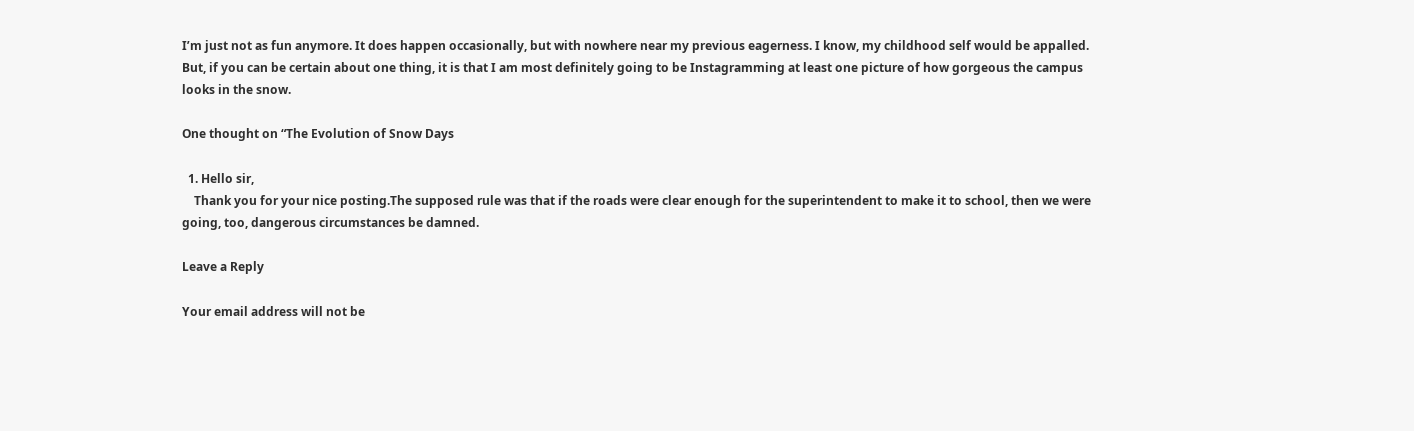I’m just not as fun anymore. It does happen occasionally, but with nowhere near my previous eagerness. I know, my childhood self would be appalled. But, if you can be certain about one thing, it is that I am most definitely going to be Instagramming at least one picture of how gorgeous the campus looks in the snow.

One thought on “The Evolution of Snow Days

  1. Hello sir,
    Thank you for your nice posting.The supposed rule was that if the roads were clear enough for the superintendent to make it to school, then we were going, too, dangerous circumstances be damned.

Leave a Reply

Your email address will not be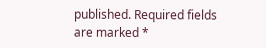published. Required fields are marked *